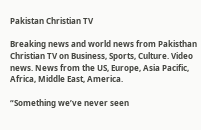Pakistan Christian TV

Breaking news and world news from Pakisthan Christian TV on Business, Sports, Culture. Video news. News from the US, Europe, Asia Pacific, Africa, Middle East, America.

“Something we’ve never seen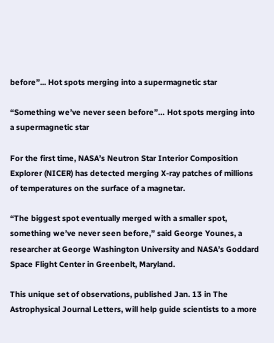before”... Hot spots merging into a supermagnetic star

“Something we’ve never seen before”… Hot spots merging into a supermagnetic star

For the first time, NASA’s Neutron Star Interior Composition Explorer (NICER) has detected merging X-ray patches of millions of temperatures on the surface of a magnetar.

“The biggest spot eventually merged with a smaller spot, something we’ve never seen before,” said George Younes, a researcher at George Washington University and NASA’s Goddard Space Flight Center in Greenbelt, Maryland.

This unique set of observations, published Jan. 13 in The Astrophysical Journal Letters, will help guide scientists to a more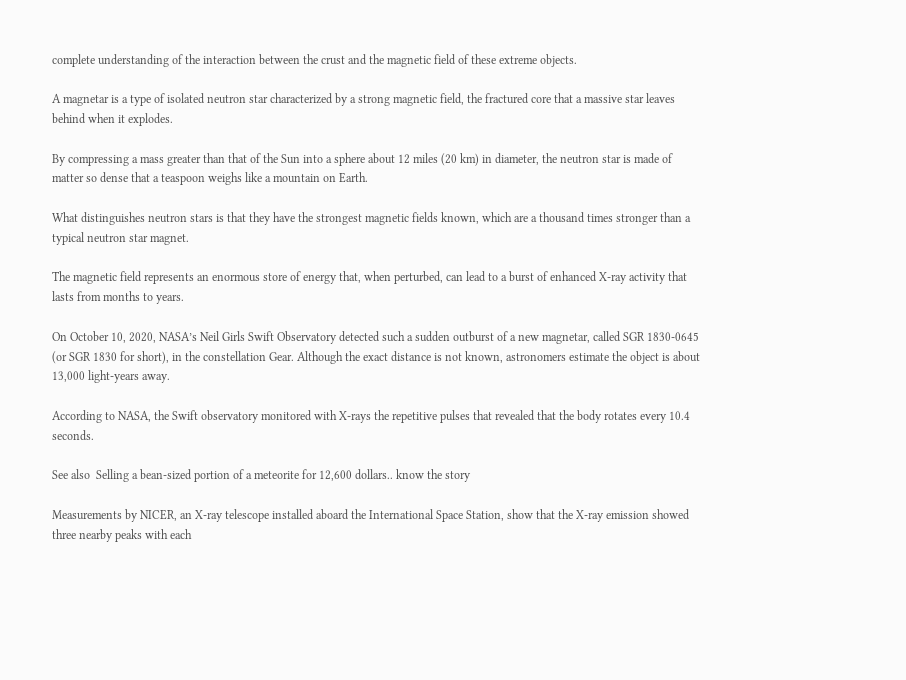complete understanding of the interaction between the crust and the magnetic field of these extreme objects.

A magnetar is a type of isolated neutron star characterized by a strong magnetic field, the fractured core that a massive star leaves behind when it explodes.

By compressing a mass greater than that of the Sun into a sphere about 12 miles (20 km) in diameter, the neutron star is made of matter so dense that a teaspoon weighs like a mountain on Earth.

What distinguishes neutron stars is that they have the strongest magnetic fields known, which are a thousand times stronger than a typical neutron star magnet.

The magnetic field represents an enormous store of energy that, when perturbed, can lead to a burst of enhanced X-ray activity that lasts from months to years.

On October 10, 2020, NASA’s Neil Girls Swift Observatory detected such a sudden outburst of a new magnetar, called SGR 1830-0645 (or SGR 1830 for short), in the constellation Gear. Although the exact distance is not known, astronomers estimate the object is about 13,000 light-years away.

According to NASA, the Swift observatory monitored with X-rays the repetitive pulses that revealed that the body rotates every 10.4 seconds.

See also  Selling a bean-sized portion of a meteorite for 12,600 dollars.. know the story

Measurements by NICER, an X-ray telescope installed aboard the International Space Station, show that the X-ray emission showed three nearby peaks with each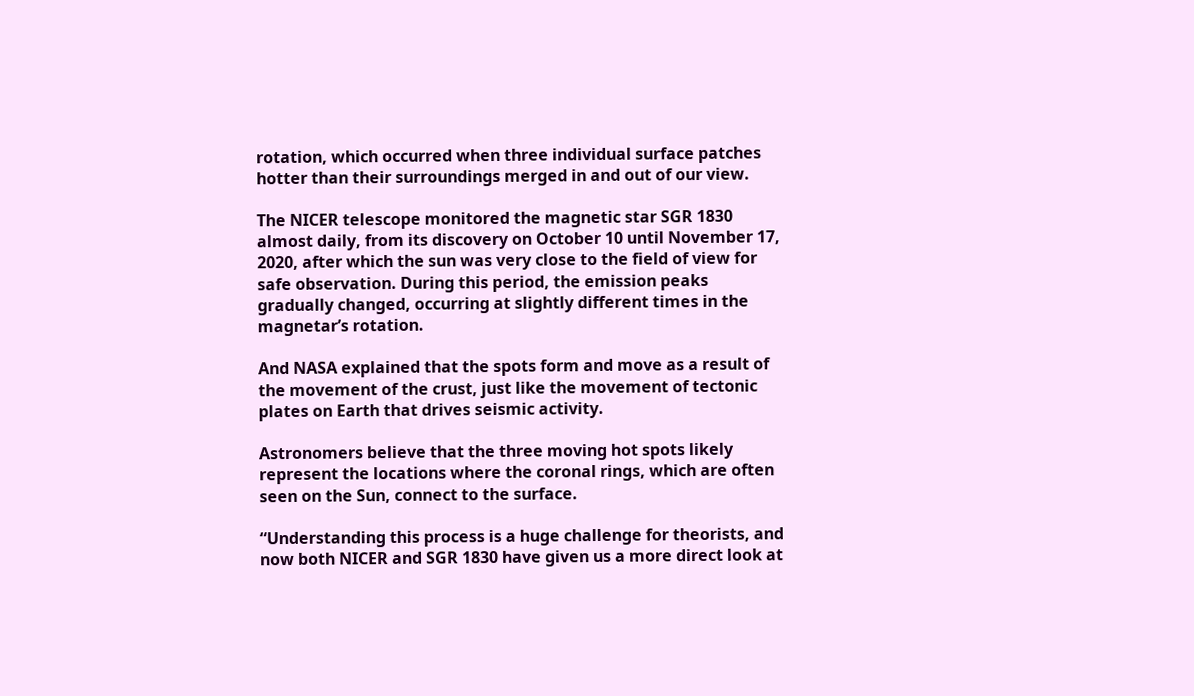rotation, which occurred when three individual surface patches hotter than their surroundings merged in and out of our view.

The NICER telescope monitored the magnetic star SGR 1830 almost daily, from its discovery on October 10 until November 17, 2020, after which the sun was very close to the field of view for safe observation. During this period, the emission peaks gradually changed, occurring at slightly different times in the magnetar’s rotation.

And NASA explained that the spots form and move as a result of the movement of the crust, just like the movement of tectonic plates on Earth that drives seismic activity.

Astronomers believe that the three moving hot spots likely represent the locations where the coronal rings, which are often seen on the Sun, connect to the surface.

“Understanding this process is a huge challenge for theorists, and now both NICER and SGR 1830 have given us a more direct look at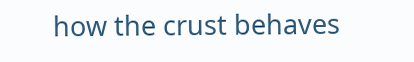how the crust behaves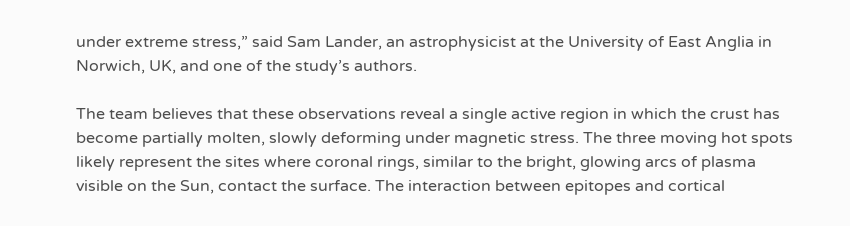under extreme stress,” said Sam Lander, an astrophysicist at the University of East Anglia in Norwich, UK, and one of the study’s authors.

The team believes that these observations reveal a single active region in which the crust has become partially molten, slowly deforming under magnetic stress. The three moving hot spots likely represent the sites where coronal rings, similar to the bright, glowing arcs of plasma visible on the Sun, contact the surface. The interaction between epitopes and cortical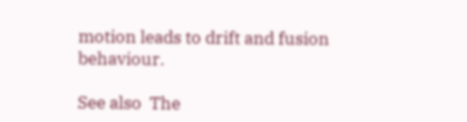motion leads to drift and fusion behaviour.

See also  The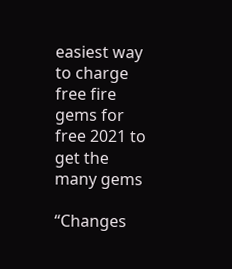easiest way to charge free fire gems for free 2021 to get the many gems

“Changes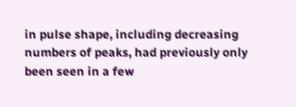in pulse shape, including decreasing numbers of peaks, had previously only been seen in a few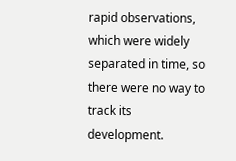rapid observations, which were widely separated in time, so there were no way to track its development.